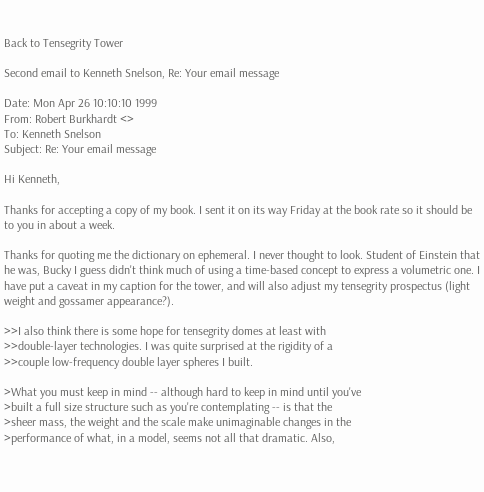Back to Tensegrity Tower

Second email to Kenneth Snelson, Re: Your email message

Date: Mon Apr 26 10:10:10 1999
From: Robert Burkhardt <>
To: Kenneth Snelson
Subject: Re: Your email message

Hi Kenneth,

Thanks for accepting a copy of my book. I sent it on its way Friday at the book rate so it should be to you in about a week.

Thanks for quoting me the dictionary on ephemeral. I never thought to look. Student of Einstein that he was, Bucky I guess didn't think much of using a time-based concept to express a volumetric one. I have put a caveat in my caption for the tower, and will also adjust my tensegrity prospectus (light weight and gossamer appearance?).

>>I also think there is some hope for tensegrity domes at least with
>>double-layer technologies. I was quite surprised at the rigidity of a
>>couple low-frequency double layer spheres I built.

>What you must keep in mind -- although hard to keep in mind until you've
>built a full size structure such as you're contemplating -- is that the
>sheer mass, the weight and the scale make unimaginable changes in the
>performance of what, in a model, seems not all that dramatic. Also,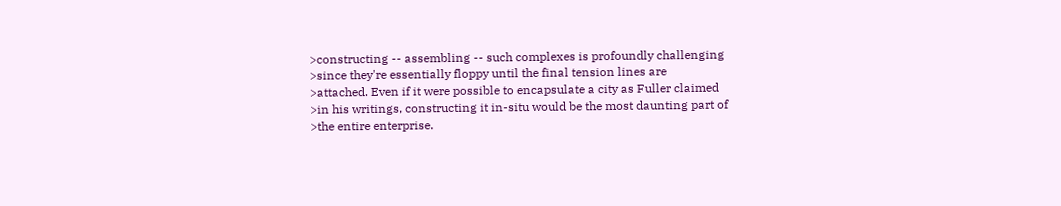>constructing -- assembling -- such complexes is profoundly challenging
>since they're essentially floppy until the final tension lines are
>attached. Even if it were possible to encapsulate a city as Fuller claimed
>in his writings, constructing it in-situ would be the most daunting part of
>the entire enterprise.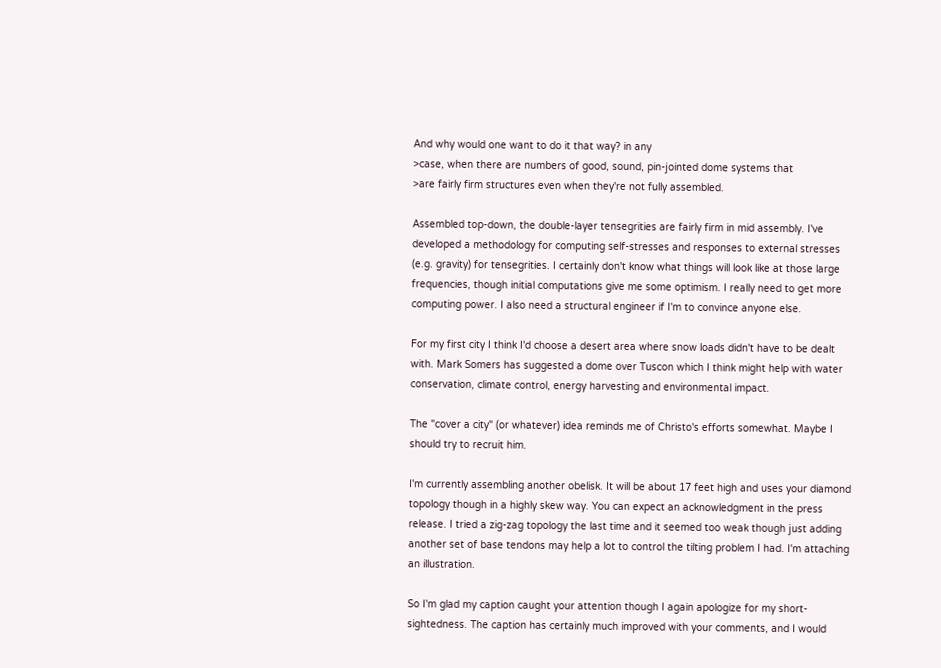And why would one want to do it that way? in any
>case, when there are numbers of good, sound, pin-jointed dome systems that
>are fairly firm structures even when they're not fully assembled.

Assembled top-down, the double-layer tensegrities are fairly firm in mid assembly. I've developed a methodology for computing self-stresses and responses to external stresses (e.g. gravity) for tensegrities. I certainly don't know what things will look like at those large frequencies, though initial computations give me some optimism. I really need to get more computing power. I also need a structural engineer if I'm to convince anyone else.

For my first city I think I'd choose a desert area where snow loads didn't have to be dealt with. Mark Somers has suggested a dome over Tuscon which I think might help with water conservation, climate control, energy harvesting and environmental impact.

The "cover a city" (or whatever) idea reminds me of Christo's efforts somewhat. Maybe I should try to recruit him.

I'm currently assembling another obelisk. It will be about 17 feet high and uses your diamond topology though in a highly skew way. You can expect an acknowledgment in the press release. I tried a zig-zag topology the last time and it seemed too weak though just adding another set of base tendons may help a lot to control the tilting problem I had. I'm attaching an illustration.

So I'm glad my caption caught your attention though I again apologize for my short-sightedness. The caption has certainly much improved with your comments, and I would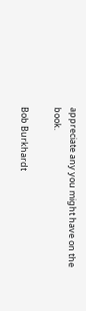appreciate any you might have on the book.

Bob Burkhardt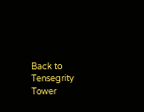Back to Tensegrity Tower